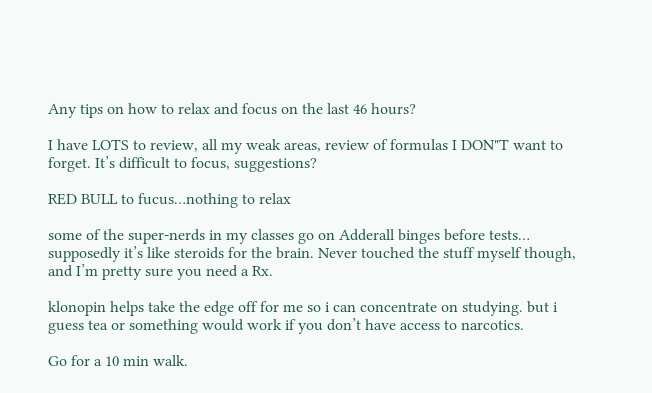Any tips on how to relax and focus on the last 46 hours?

I have LOTS to review, all my weak areas, review of formulas I DON"T want to forget. It’s difficult to focus, suggestions?

RED BULL to fucus…nothing to relax

some of the super-nerds in my classes go on Adderall binges before tests… supposedly it’s like steroids for the brain. Never touched the stuff myself though, and I’m pretty sure you need a Rx.

klonopin helps take the edge off for me so i can concentrate on studying. but i guess tea or something would work if you don’t have access to narcotics.

Go for a 10 min walk.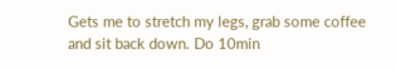Gets me to stretch my legs, grab some coffee and sit back down. Do 10min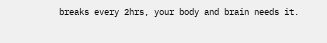breaks every 2hrs, your body and brain needs it.